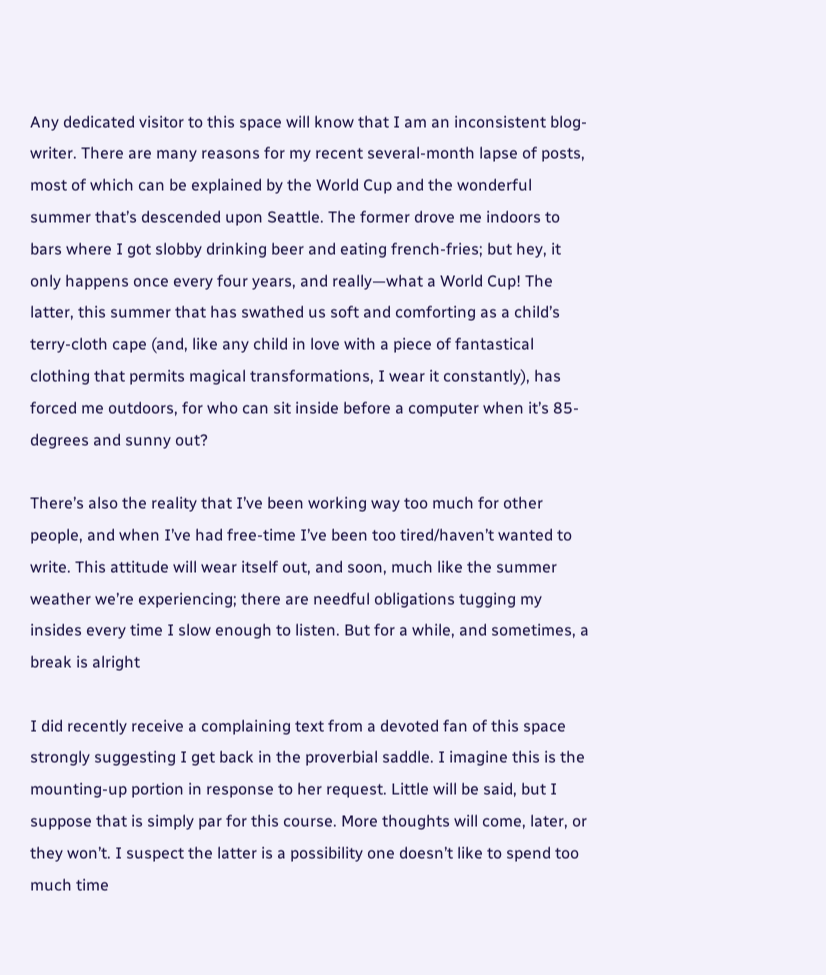Any dedicated visitor to this space will know that I am an inconsistent blog-writer. There are many reasons for my recent several-month lapse of posts, most of which can be explained by the World Cup and the wonderful summer that’s descended upon Seattle. The former drove me indoors to bars where I got slobby drinking beer and eating french-fries; but hey, it only happens once every four years, and really—what a World Cup! The latter, this summer that has swathed us soft and comforting as a child’s terry-cloth cape (and, like any child in love with a piece of fantastical clothing that permits magical transformations, I wear it constantly), has forced me outdoors, for who can sit inside before a computer when it’s 85-degrees and sunny out?

There’s also the reality that I’ve been working way too much for other people, and when I’ve had free-time I’ve been too tired/haven’t wanted to write. This attitude will wear itself out, and soon, much like the summer weather we’re experiencing; there are needful obligations tugging my insides every time I slow enough to listen. But for a while, and sometimes, a break is alright

I did recently receive a complaining text from a devoted fan of this space strongly suggesting I get back in the proverbial saddle. I imagine this is the mounting-up portion in response to her request. Little will be said, but I suppose that is simply par for this course. More thoughts will come, later, or they won’t. I suspect the latter is a possibility one doesn’t like to spend too much time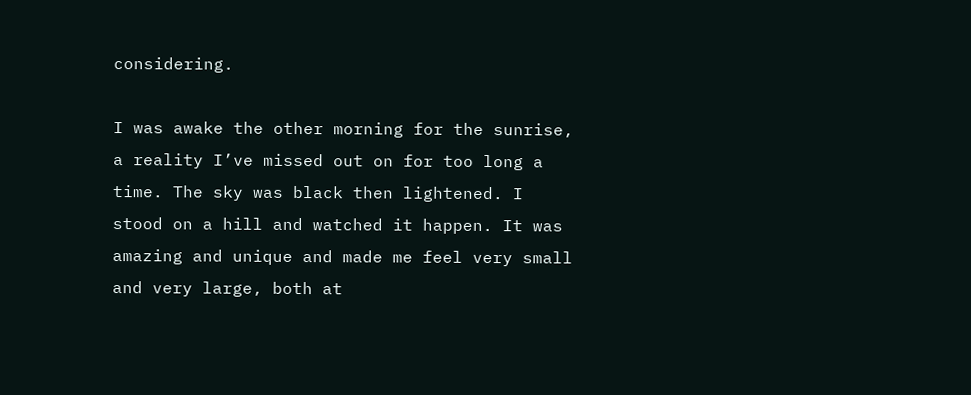considering.

I was awake the other morning for the sunrise, a reality I’ve missed out on for too long a time. The sky was black then lightened. I stood on a hill and watched it happen. It was amazing and unique and made me feel very small and very large, both at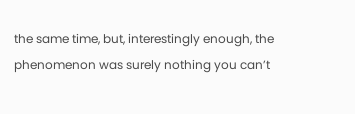the same time, but, interestingly enough, the phenomenon was surely nothing you can’t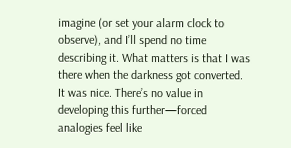imagine (or set your alarm clock to observe), and I’ll spend no time describing it. What matters is that I was there when the darkness got converted. It was nice. There’s no value in developing this further—forced analogies feel like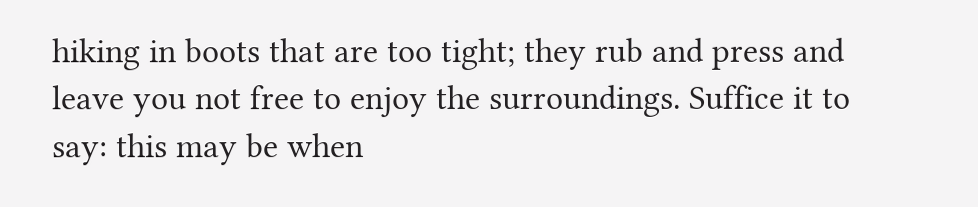hiking in boots that are too tight; they rub and press and leave you not free to enjoy the surroundings. Suffice it to say: this may be when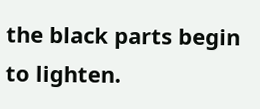the black parts begin to lighten.